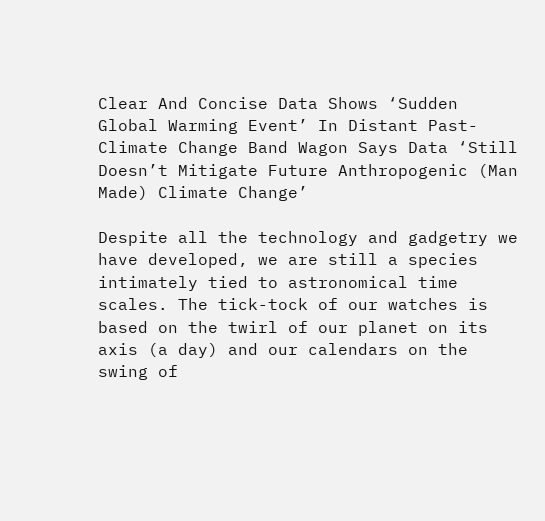Clear And Concise Data Shows ‘Sudden Global Warming Event’ In Distant Past- Climate Change Band Wagon Says Data ‘Still Doesn’t Mitigate Future Anthropogenic (Man Made) Climate Change’

Despite all the technology and gadgetry we have developed, we are still a species intimately tied to astronomical time scales. The tick-tock of our watches is based on the twirl of our planet on its axis (a day) and our calendars on the swing of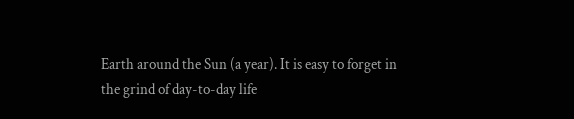Earth around the Sun (a year). It is easy to forget in the grind of day-to-day life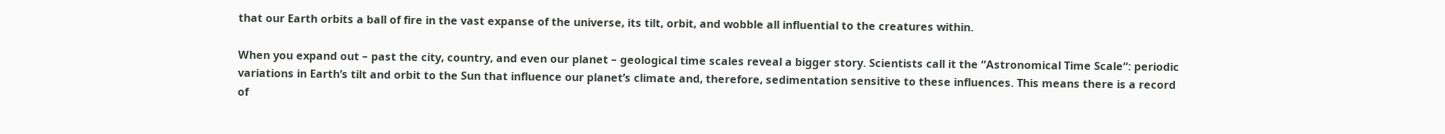that our Earth orbits a ball of fire in the vast expanse of the universe, its tilt, orbit, and wobble all influential to the creatures within.

When you expand out – past the city, country, and even our planet – geological time scales reveal a bigger story. Scientists call it the “Astronomical Time Scale“: periodic variations in Earth’s tilt and orbit to the Sun that influence our planet’s climate and, therefore, sedimentation sensitive to these influences. This means there is a record of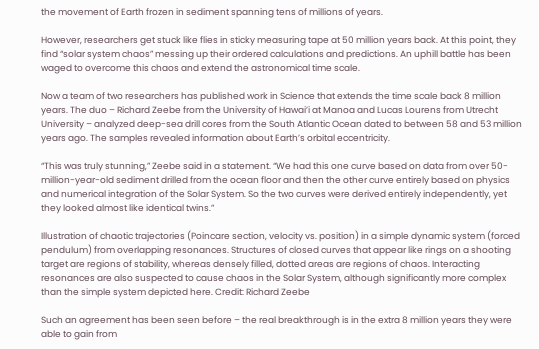the movement of Earth frozen in sediment spanning tens of millions of years.

However, researchers get stuck like flies in sticky measuring tape at 50 million years back. At this point, they find “solar system chaos” messing up their ordered calculations and predictions. An uphill battle has been waged to overcome this chaos and extend the astronomical time scale.

Now a team of two researchers has published work in Science that extends the time scale back 8 million years. The duo – Richard Zeebe from the University of Hawai’i at Manoa and Lucas Lourens from Utrecht University – analyzed deep-sea drill cores from the South Atlantic Ocean dated to between 58 and 53 million years ago. The samples revealed information about Earth’s orbital eccentricity.

“This was truly stunning,” Zeebe said in a statement. “We had this one curve based on data from over 50-million-year-old sediment drilled from the ocean floor and then the other curve entirely based on physics and numerical integration of the Solar System. So the two curves were derived entirely independently, yet they looked almost like identical twins.”

Illustration of chaotic trajectories (Poincare section, velocity vs. position) in a simple dynamic system (forced pendulum) from overlapping resonances. Structures of closed curves that appear like rings on a shooting target are regions of stability, whereas densely filled, dotted areas are regions of chaos. Interacting resonances are also suspected to cause chaos in the Solar System, although significantly more complex than the simple system depicted here. Credit: Richard Zeebe

Such an agreement has been seen before – the real breakthrough is in the extra 8 million years they were able to gain from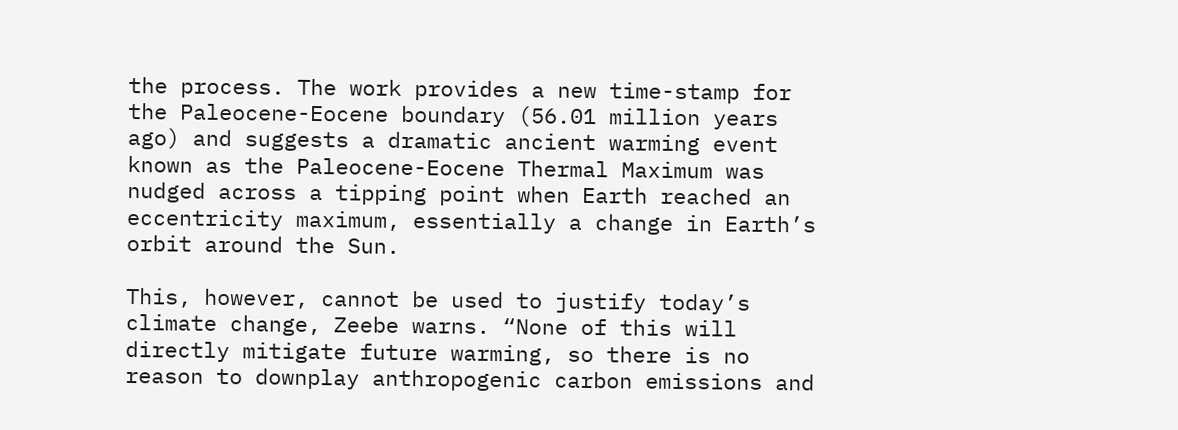the process. The work provides a new time-stamp for the Paleocene-Eocene boundary (56.01 million years ago) and suggests a dramatic ancient warming event known as the Paleocene-Eocene Thermal Maximum was nudged across a tipping point when Earth reached an eccentricity maximum, essentially a change in Earth’s orbit around the Sun.

This, however, cannot be used to justify today’s climate change, Zeebe warns. “None of this will directly mitigate future warming, so there is no reason to downplay anthropogenic carbon emissions and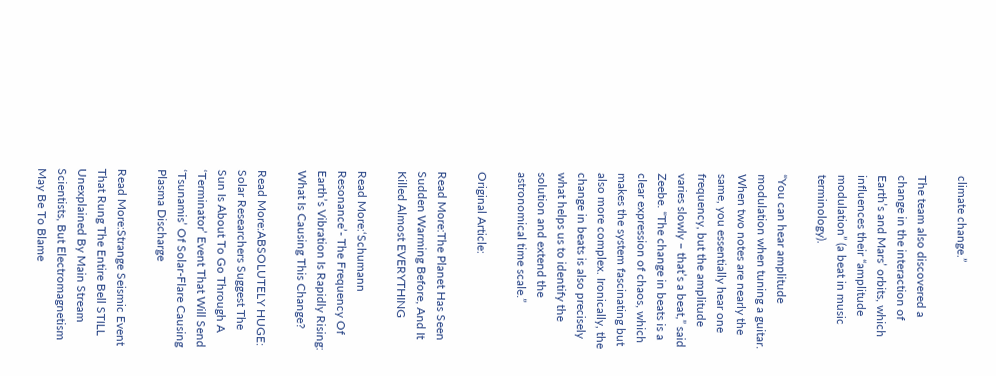climate change.”

The team also discovered a change in the interaction of Earth’s and Mars’ orbits, which influences their “amplitude modulation” (a beat in music terminology).

“You can hear amplitude modulation when tuning a guitar. When two notes are nearly the same, you essentially hear one frequency, but the amplitude varies slowly – that’s a beat,” said Zeebe. “The change in beats is a clear expression of chaos, which makes the system fascinating but also more complex. Ironically, the change in beats is also precisely what helps us to identify the solution and extend the astronomical time scale.”

Original Article:

Read More:The Planet Has Seen Sudden Warming Before, And It Killed Almost EVERYTHING

Read More:‘Schumann Resonance’- The Frequency Of Earth’s Vibration Is Rapidly Rising: What Is Causing This Change?

Read More:ABSOLUTELY HUGE: Solar Researchers Suggest The Sun Is About To Go Through A ‘Terminator’ Event That Will Send ‘Tsunamis’ Of Solar-Flare Causing Plasma Discharge

Read More:Strange Seismic Event That Rung The Entire Bell STILL Unexplained By Main Stream Scientists, But Electromagnetism May Be To Blame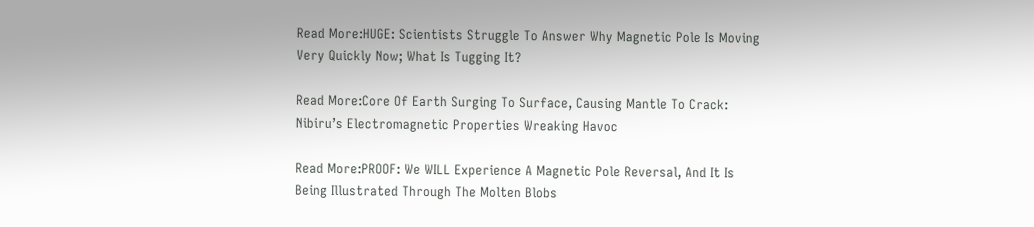Read More:HUGE: Scientists Struggle To Answer Why Magnetic Pole Is Moving Very Quickly Now; What Is Tugging It?

Read More:Core Of Earth Surging To Surface, Causing Mantle To Crack: Nibiru’s Electromagnetic Properties Wreaking Havoc

Read More:PROOF: We WILL Experience A Magnetic Pole Reversal, And It Is Being Illustrated Through The Molten Blobs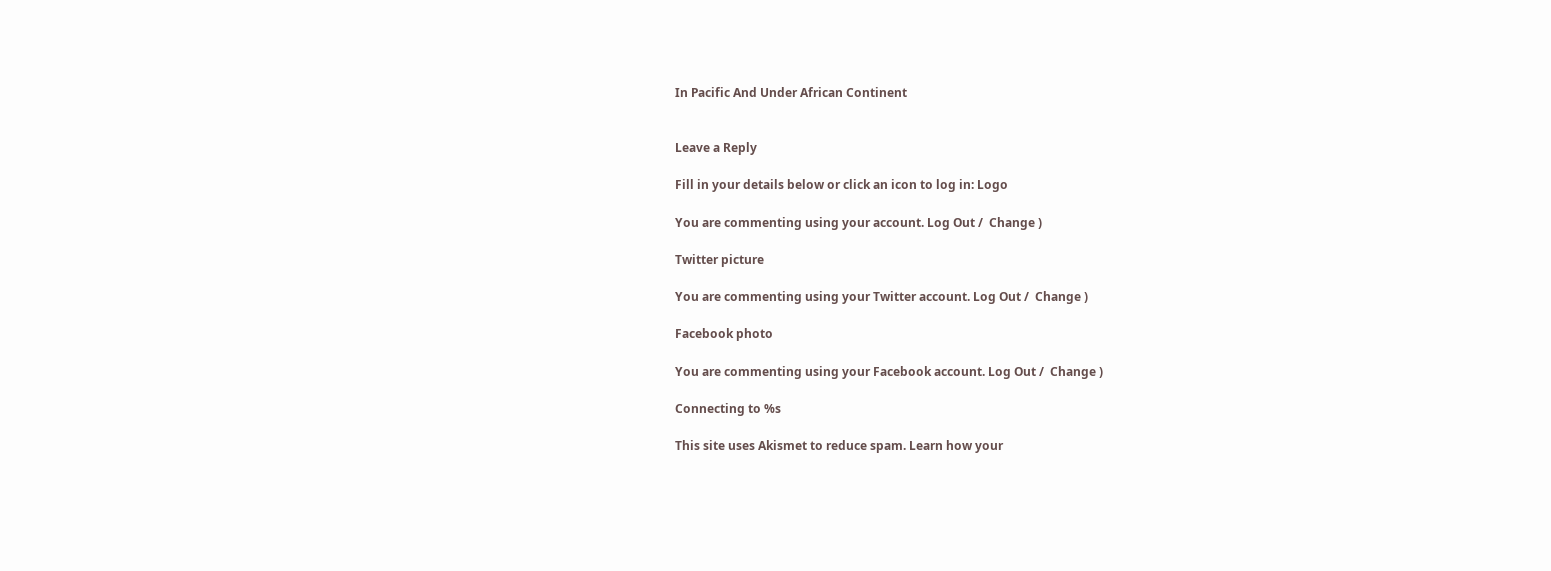In Pacific And Under African Continent


Leave a Reply

Fill in your details below or click an icon to log in: Logo

You are commenting using your account. Log Out /  Change )

Twitter picture

You are commenting using your Twitter account. Log Out /  Change )

Facebook photo

You are commenting using your Facebook account. Log Out /  Change )

Connecting to %s

This site uses Akismet to reduce spam. Learn how your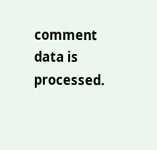comment data is processed.